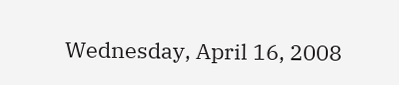Wednesday, April 16, 2008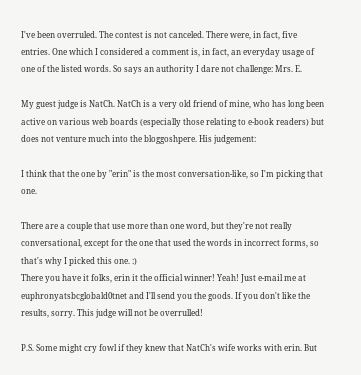I've been overruled. The contest is not canceled. There were, in fact, five entries. One which I considered a comment is, in fact, an everyday usage of one of the listed words. So says an authority I dare not challenge: Mrs. E.

My guest judge is NatCh. NatCh is a very old friend of mine, who has long been active on various web boards (especially those relating to e-book readers) but does not venture much into the bloggoshpere. His judgement:

I think that the one by "erin" is the most conversation-like, so I'm picking that one.

There are a couple that use more than one word, but they're not really conversational, except for the one that used the words in incorrect forms, so that's why I picked this one. :)
There you have it folks, erin it the official winner! Yeah! Just e-mail me at euphronyatsbcglobald0tnet and I'll send you the goods. If you don't like the results, sorry. This judge will not be overrulled!

P.S. Some might cry fowl if they knew that NatCh's wife works with erin. But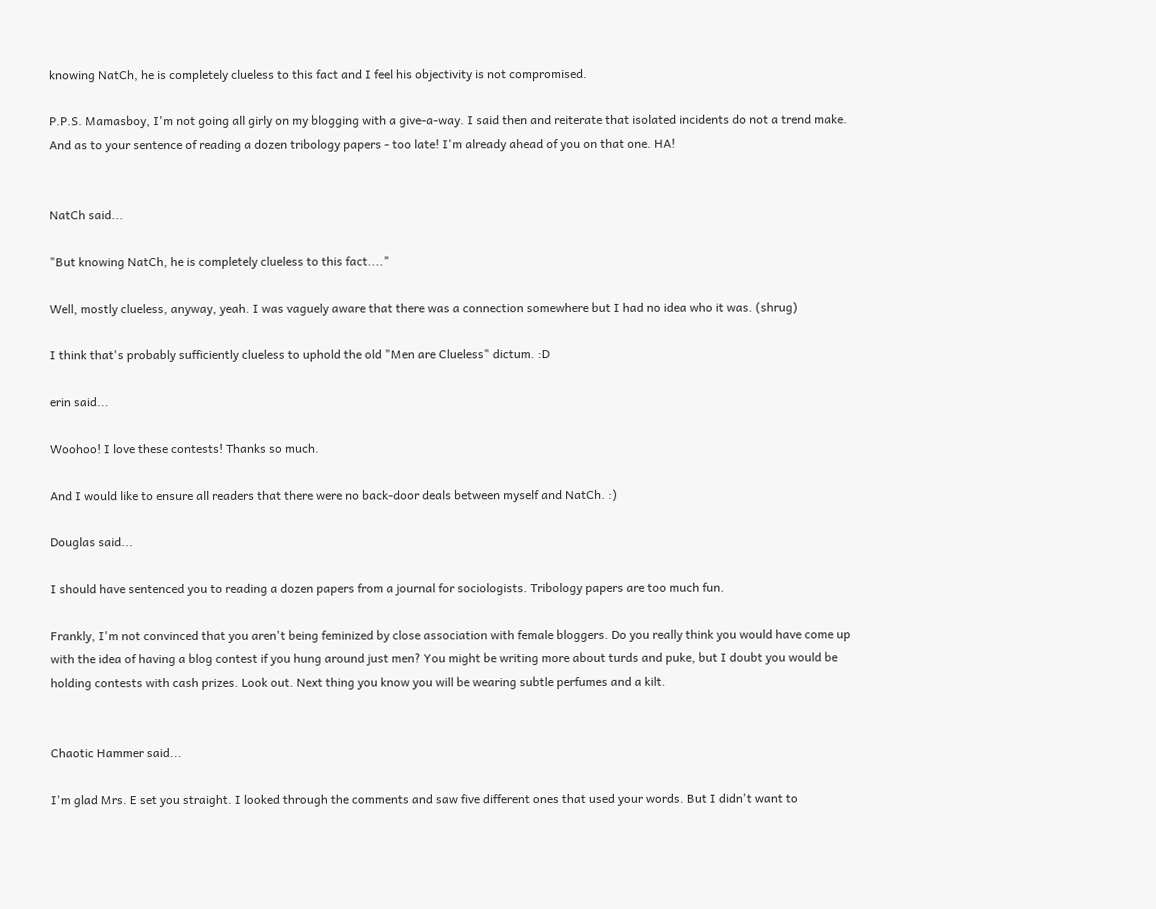knowing NatCh, he is completely clueless to this fact and I feel his objectivity is not compromised.

P.P.S. Mamasboy, I'm not going all girly on my blogging with a give-a-way. I said then and reiterate that isolated incidents do not a trend make. And as to your sentence of reading a dozen tribology papers - too late! I'm already ahead of you on that one. HA!


NatCh said...

"But knowing NatCh, he is completely clueless to this fact...."

Well, mostly clueless, anyway, yeah. I was vaguely aware that there was a connection somewhere but I had no idea who it was. (shrug)

I think that's probably sufficiently clueless to uphold the old "Men are Clueless" dictum. :D

erin said...

Woohoo! I love these contests! Thanks so much.

And I would like to ensure all readers that there were no back-door deals between myself and NatCh. :)

Douglas said...

I should have sentenced you to reading a dozen papers from a journal for sociologists. Tribology papers are too much fun.

Frankly, I'm not convinced that you aren't being feminized by close association with female bloggers. Do you really think you would have come up with the idea of having a blog contest if you hung around just men? You might be writing more about turds and puke, but I doubt you would be holding contests with cash prizes. Look out. Next thing you know you will be wearing subtle perfumes and a kilt.


Chaotic Hammer said...

I'm glad Mrs. E set you straight. I looked through the comments and saw five different ones that used your words. But I didn't want to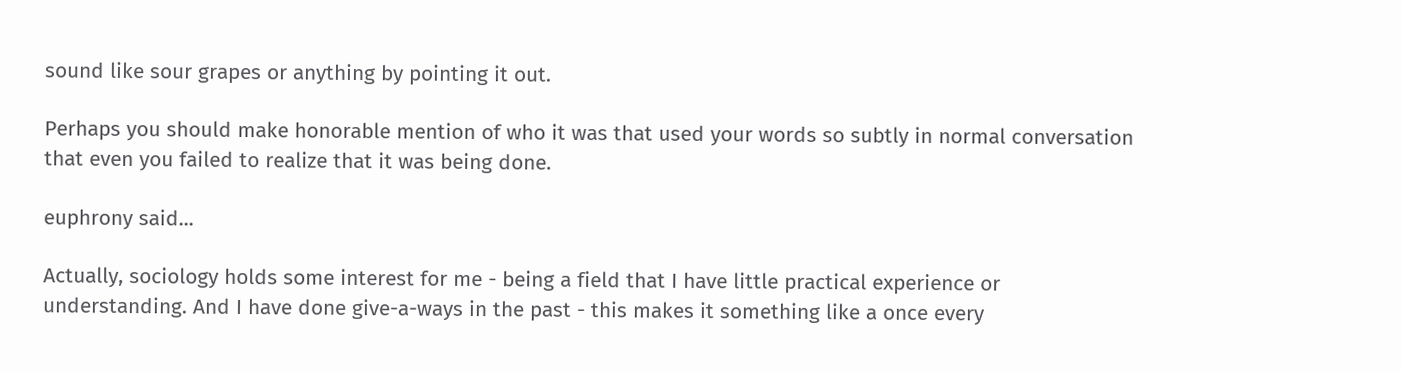sound like sour grapes or anything by pointing it out.

Perhaps you should make honorable mention of who it was that used your words so subtly in normal conversation that even you failed to realize that it was being done.

euphrony said...

Actually, sociology holds some interest for me - being a field that I have little practical experience or understanding. And I have done give-a-ways in the past - this makes it something like a once every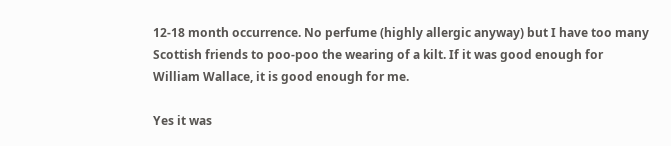12-18 month occurrence. No perfume (highly allergic anyway) but I have too many Scottish friends to poo-poo the wearing of a kilt. If it was good enough for William Wallace, it is good enough for me.

Yes it was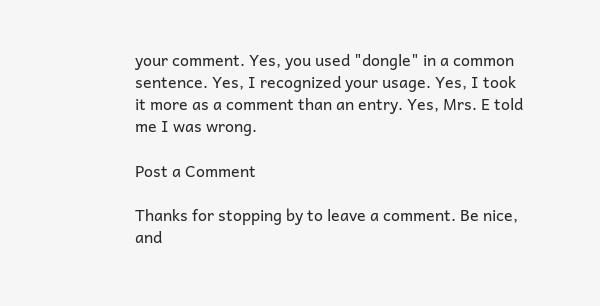your comment. Yes, you used "dongle" in a common sentence. Yes, I recognized your usage. Yes, I took it more as a comment than an entry. Yes, Mrs. E told me I was wrong.

Post a Comment

Thanks for stopping by to leave a comment. Be nice, and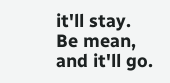it'll stay. Be mean, and it'll go.